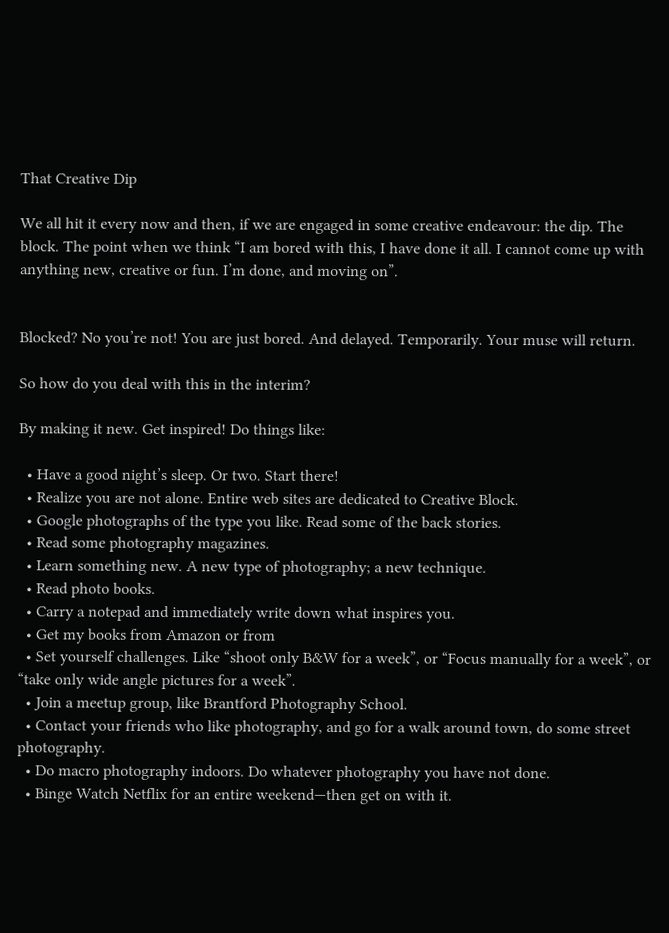That Creative Dip

We all hit it every now and then, if we are engaged in some creative endeavour: the dip. The block. The point when we think “I am bored with this, I have done it all. I cannot come up with anything new, creative or fun. I’m done, and moving on”.


Blocked? No you’re not! You are just bored. And delayed. Temporarily. Your muse will return.

So how do you deal with this in the interim?

By making it new. Get inspired! Do things like:

  • Have a good night’s sleep. Or two. Start there!
  • Realize you are not alone. Entire web sites are dedicated to Creative Block.
  • Google photographs of the type you like. Read some of the back stories.
  • Read some photography magazines.
  • Learn something new. A new type of photography; a new technique.
  • Read photo books.
  • Carry a notepad and immediately write down what inspires you.
  • Get my books from Amazon or from
  • Set yourself challenges. Like “shoot only B&W for a week”, or “Focus manually for a week”, or “take only wide angle pictures for a week”.
  • Join a meetup group, like Brantford Photography School.
  • Contact your friends who like photography, and go for a walk around town, do some street photography.
  • Do macro photography indoors. Do whatever photography you have not done.
  • Binge Watch Netflix for an entire weekend—then get on with it.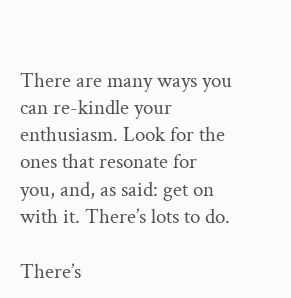There are many ways you can re-kindle your enthusiasm. Look for the ones that resonate for you, and, as said: get on with it. There’s lots to do.

There’s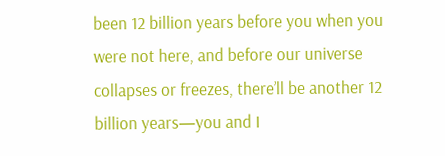been 12 billion years before you when you were not here, and before our universe collapses or freezes, there’ll be another 12 billion years—you and I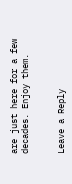are just here for a few decades. Enjoy them.


Leave a Reply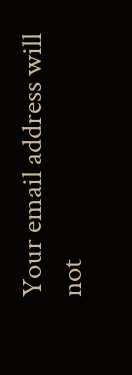Your email address will not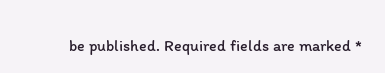be published. Required fields are marked *